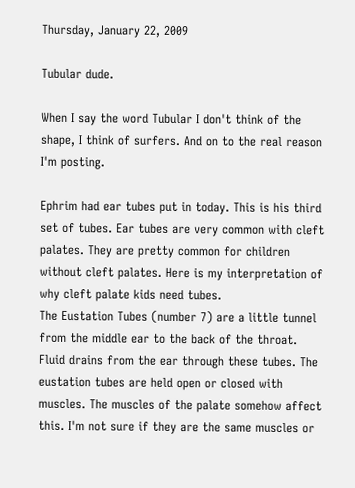Thursday, January 22, 2009

Tubular dude.

When I say the word Tubular I don't think of the shape, I think of surfers. And on to the real reason I'm posting.

Ephrim had ear tubes put in today. This is his third set of tubes. Ear tubes are very common with cleft palates. They are pretty common for children without cleft palates. Here is my interpretation of why cleft palate kids need tubes.
The Eustation Tubes (number 7) are a little tunnel from the middle ear to the back of the throat. Fluid drains from the ear through these tubes. The eustation tubes are held open or closed with muscles. The muscles of the palate somehow affect this. I'm not sure if they are the same muscles or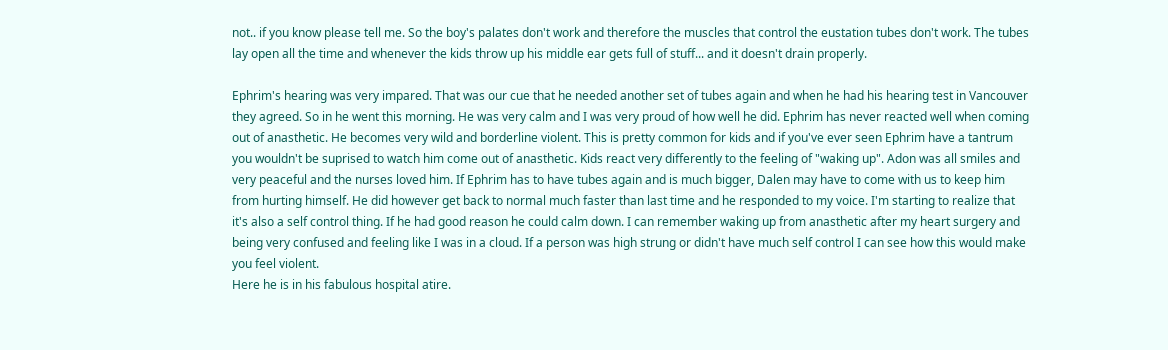not.. if you know please tell me. So the boy's palates don't work and therefore the muscles that control the eustation tubes don't work. The tubes lay open all the time and whenever the kids throw up his middle ear gets full of stuff... and it doesn't drain properly.

Ephrim's hearing was very impared. That was our cue that he needed another set of tubes again and when he had his hearing test in Vancouver they agreed. So in he went this morning. He was very calm and I was very proud of how well he did. Ephrim has never reacted well when coming out of anasthetic. He becomes very wild and borderline violent. This is pretty common for kids and if you've ever seen Ephrim have a tantrum you wouldn't be suprised to watch him come out of anasthetic. Kids react very differently to the feeling of "waking up". Adon was all smiles and very peaceful and the nurses loved him. If Ephrim has to have tubes again and is much bigger, Dalen may have to come with us to keep him from hurting himself. He did however get back to normal much faster than last time and he responded to my voice. I'm starting to realize that it's also a self control thing. If he had good reason he could calm down. I can remember waking up from anasthetic after my heart surgery and being very confused and feeling like I was in a cloud. If a person was high strung or didn't have much self control I can see how this would make you feel violent.
Here he is in his fabulous hospital atire.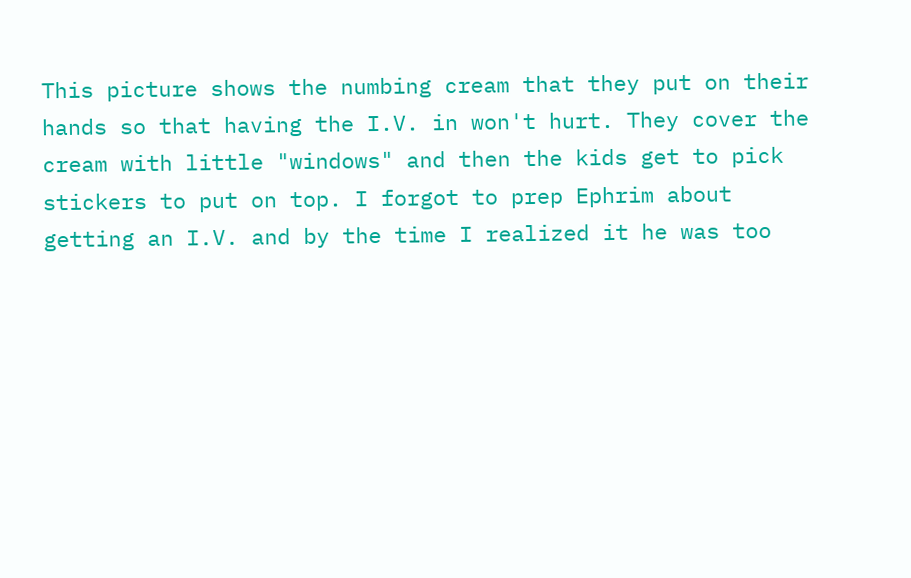This picture shows the numbing cream that they put on their hands so that having the I.V. in won't hurt. They cover the cream with little "windows" and then the kids get to pick stickers to put on top. I forgot to prep Ephrim about getting an I.V. and by the time I realized it he was too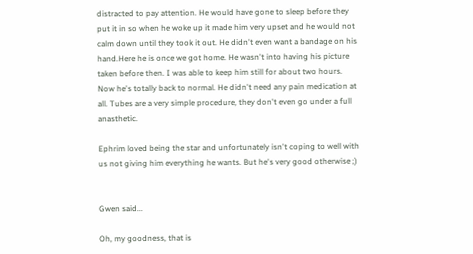distracted to pay attention. He would have gone to sleep before they put it in so when he woke up it made him very upset and he would not calm down until they took it out. He didn't even want a bandage on his hand.Here he is once we got home. He wasn't into having his picture taken before then. I was able to keep him still for about two hours. Now he's totally back to normal. He didn't need any pain medication at all. Tubes are a very simple procedure, they don't even go under a full anasthetic.

Ephrim loved being the star and unfortunately isn't coping to well with us not giving him everything he wants. But he's very good otherwise ;)


Gwen said...

Oh, my goodness, that is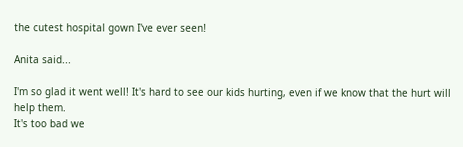the cutest hospital gown I've ever seen!

Anita said...

I'm so glad it went well! It's hard to see our kids hurting, even if we know that the hurt will help them.
It's too bad we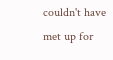couldn't have met up for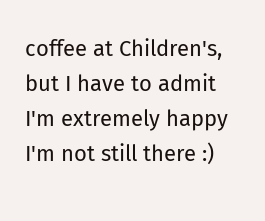coffee at Children's, but I have to admit I'm extremely happy I'm not still there :)